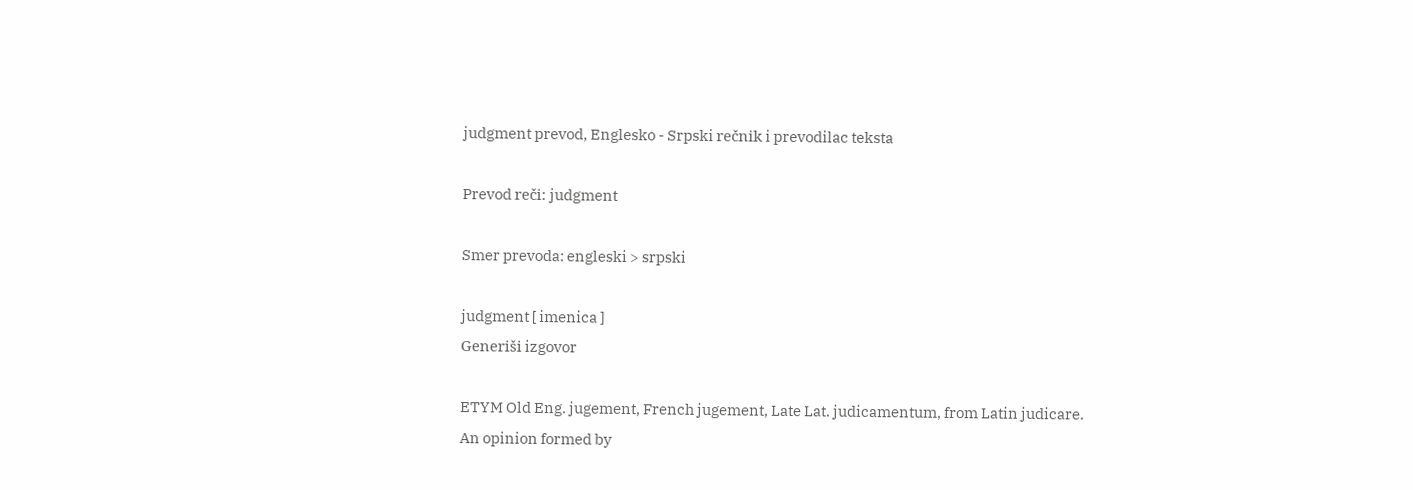judgment prevod, Englesko - Srpski rečnik i prevodilac teksta

Prevod reči: judgment

Smer prevoda: engleski > srpski

judgment [ imenica ]
Generiši izgovor

ETYM Old Eng. jugement, French jugement, Late Lat. judicamentum, from Latin judicare.
An opinion formed by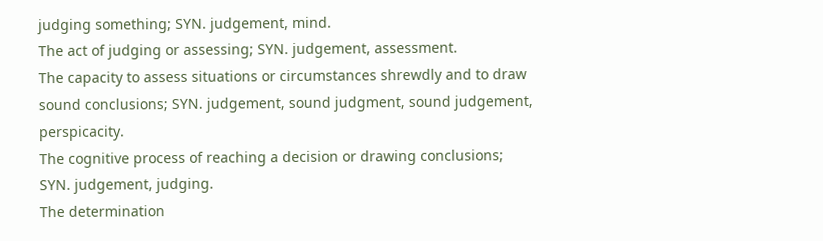judging something; SYN. judgement, mind.
The act of judging or assessing; SYN. judgement, assessment.
The capacity to assess situations or circumstances shrewdly and to draw sound conclusions; SYN. judgement, sound judgment, sound judgement, perspicacity.
The cognitive process of reaching a decision or drawing conclusions; SYN. judgement, judging.
The determination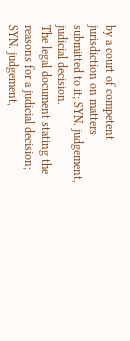by a court of competent jurisdiction on matters submitted to it; SYN. judgement, judicial decision.
The legal document stating the reasons for a judicial decision; SYN. judgement,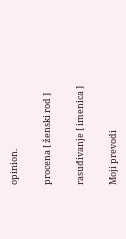opinion.

procena [ ženski rod ]

rasuđivanje [ imenica ]

Moji prevodi